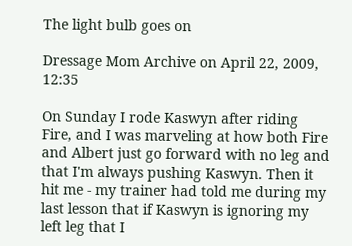The light bulb goes on

Dressage Mom Archive on April 22, 2009, 12:35

On Sunday I rode Kaswyn after riding Fire, and I was marveling at how both Fire and Albert just go forward with no leg and that I'm always pushing Kaswyn. Then it hit me - my trainer had told me during my last lesson that if Kaswyn is ignoring my left leg that I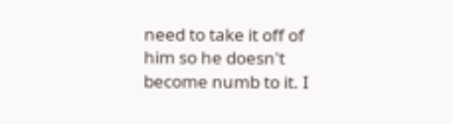need to take it off of him so he doesn't become numb to it. I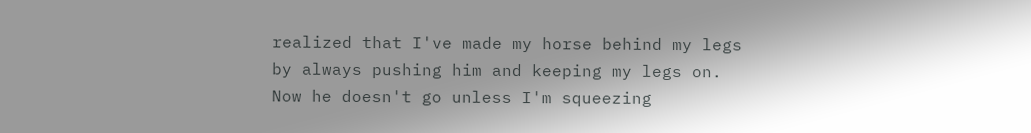realized that I've made my horse behind my legs by always pushing him and keeping my legs on. Now he doesn't go unless I'm squeezing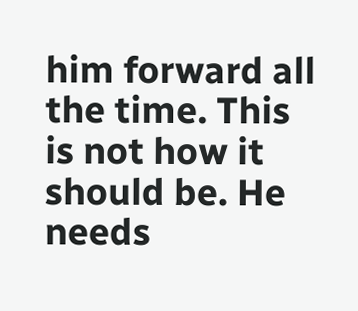him forward all the time. This is not how it should be. He needs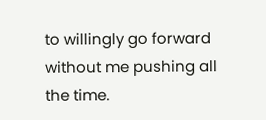to willingly go forward without me pushing all the time.